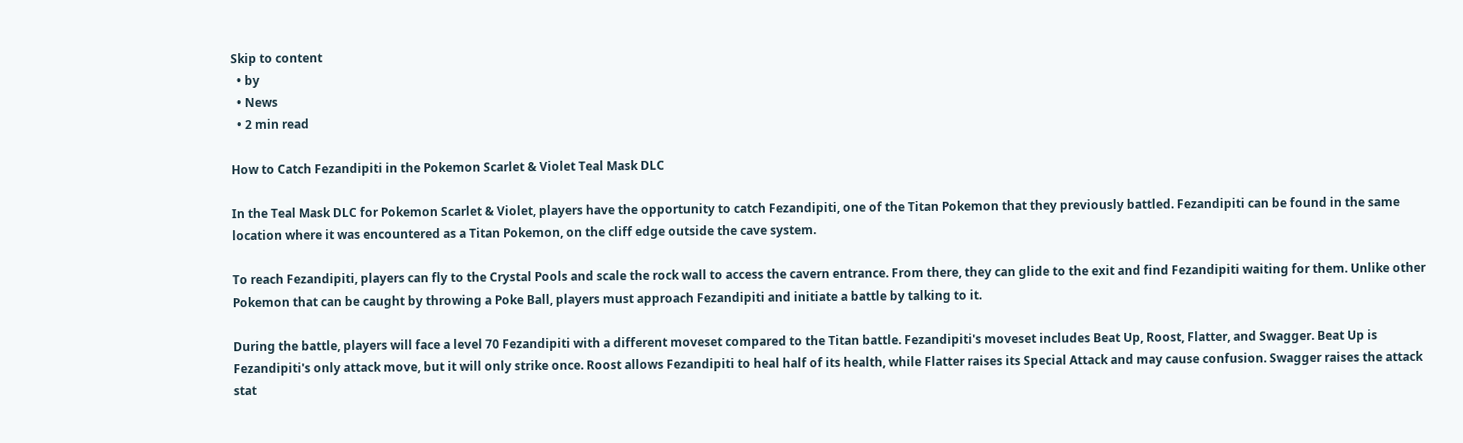Skip to content
  • by
  • News
  • 2 min read

How to Catch Fezandipiti in the Pokemon Scarlet & Violet Teal Mask DLC

In the Teal Mask DLC for Pokemon Scarlet & Violet, players have the opportunity to catch Fezandipiti, one of the Titan Pokemon that they previously battled. Fezandipiti can be found in the same location where it was encountered as a Titan Pokemon, on the cliff edge outside the cave system.

To reach Fezandipiti, players can fly to the Crystal Pools and scale the rock wall to access the cavern entrance. From there, they can glide to the exit and find Fezandipiti waiting for them. Unlike other Pokemon that can be caught by throwing a Poke Ball, players must approach Fezandipiti and initiate a battle by talking to it.

During the battle, players will face a level 70 Fezandipiti with a different moveset compared to the Titan battle. Fezandipiti's moveset includes Beat Up, Roost, Flatter, and Swagger. Beat Up is Fezandipiti's only attack move, but it will only strike once. Roost allows Fezandipiti to heal half of its health, while Flatter raises its Special Attack and may cause confusion. Swagger raises the attack stat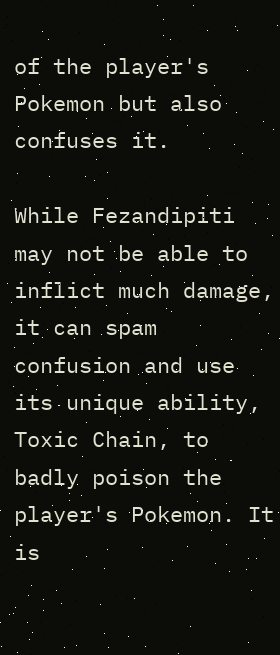of the player's Pokemon but also confuses it.

While Fezandipiti may not be able to inflict much damage, it can spam confusion and use its unique ability, Toxic Chain, to badly poison the player's Pokemon. It is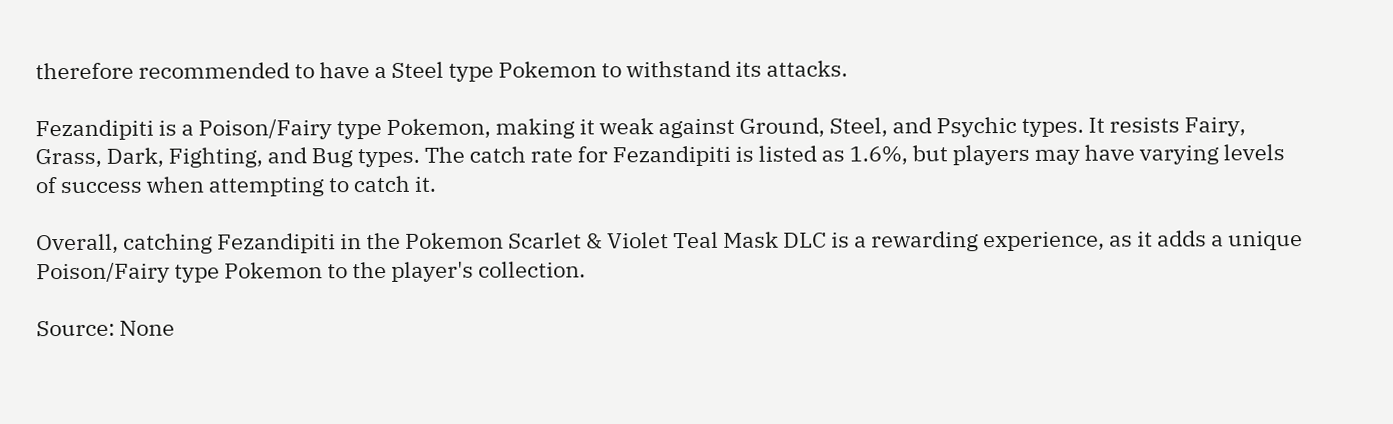therefore recommended to have a Steel type Pokemon to withstand its attacks.

Fezandipiti is a Poison/Fairy type Pokemon, making it weak against Ground, Steel, and Psychic types. It resists Fairy, Grass, Dark, Fighting, and Bug types. The catch rate for Fezandipiti is listed as 1.6%, but players may have varying levels of success when attempting to catch it.

Overall, catching Fezandipiti in the Pokemon Scarlet & Violet Teal Mask DLC is a rewarding experience, as it adds a unique Poison/Fairy type Pokemon to the player's collection.

Source: None